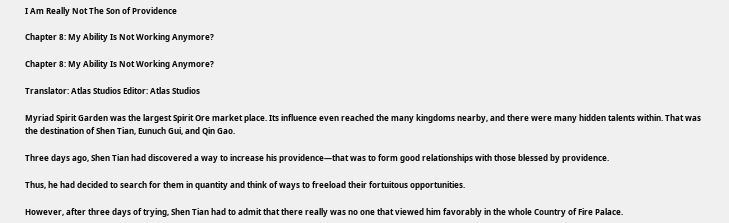I Am Really Not The Son of Providence

Chapter 8: My Ability Is Not Working Anymore?

Chapter 8: My Ability Is Not Working Anymore?

Translator: Atlas Studios Editor: Atlas Studios

Myriad Spirit Garden was the largest Spirit Ore market place. Its influence even reached the many kingdoms nearby, and there were many hidden talents within. That was the destination of Shen Tian, Eunuch Gui, and Qin Gao.

Three days ago, Shen Tian had discovered a way to increase his providence—that was to form good relationships with those blessed by providence.

Thus, he had decided to search for them in quantity and think of ways to freeload their fortuitous opportunities.

However, after three days of trying, Shen Tian had to admit that there really was no one that viewed him favorably in the whole Country of Fire Palace.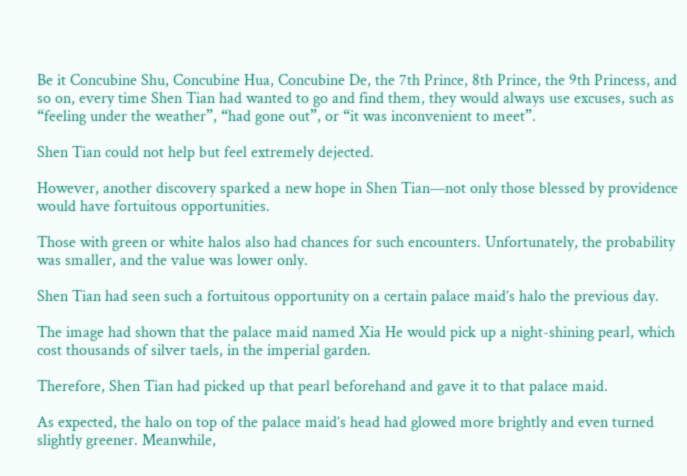Be it Concubine Shu, Concubine Hua, Concubine De, the 7th Prince, 8th Prince, the 9th Princess, and so on, every time Shen Tian had wanted to go and find them, they would always use excuses, such as “feeling under the weather”, “had gone out”, or “it was inconvenient to meet”.

Shen Tian could not help but feel extremely dejected.

However, another discovery sparked a new hope in Shen Tian—not only those blessed by providence would have fortuitous opportunities.

Those with green or white halos also had chances for such encounters. Unfortunately, the probability was smaller, and the value was lower only.

Shen Tian had seen such a fortuitous opportunity on a certain palace maid’s halo the previous day.

The image had shown that the palace maid named Xia He would pick up a night-shining pearl, which cost thousands of silver taels, in the imperial garden.

Therefore, Shen Tian had picked up that pearl beforehand and gave it to that palace maid.

As expected, the halo on top of the palace maid’s head had glowed more brightly and even turned slightly greener. Meanwhile,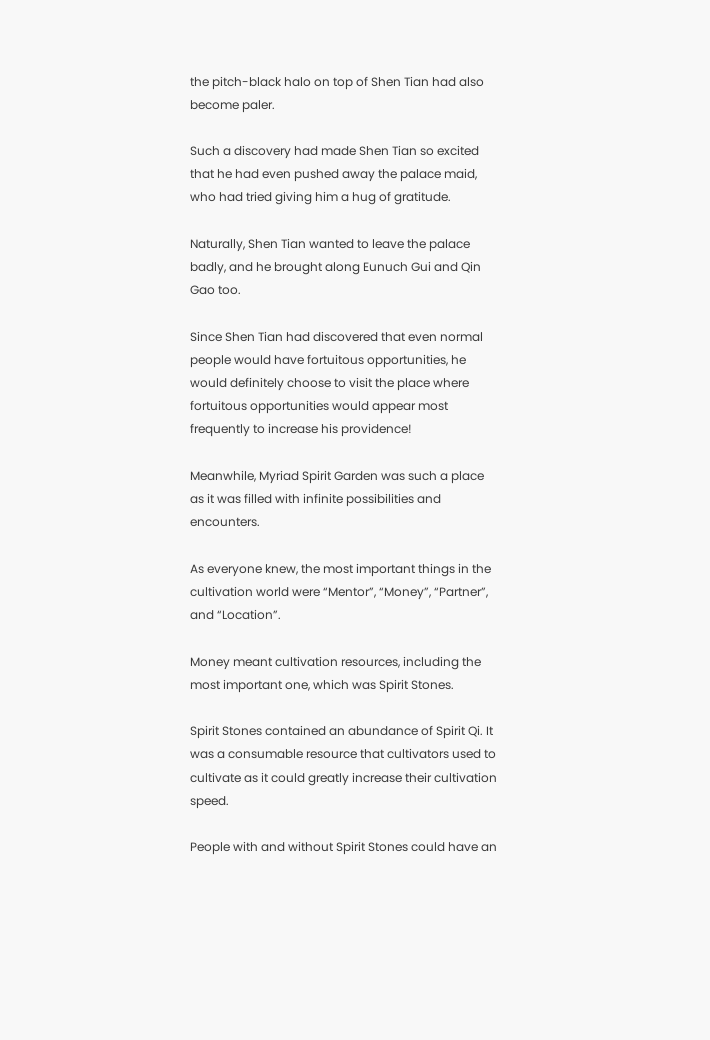the pitch-black halo on top of Shen Tian had also become paler.

Such a discovery had made Shen Tian so excited that he had even pushed away the palace maid, who had tried giving him a hug of gratitude.

Naturally, Shen Tian wanted to leave the palace badly, and he brought along Eunuch Gui and Qin Gao too.

Since Shen Tian had discovered that even normal people would have fortuitous opportunities, he would definitely choose to visit the place where fortuitous opportunities would appear most frequently to increase his providence!

Meanwhile, Myriad Spirit Garden was such a place as it was filled with infinite possibilities and encounters.

As everyone knew, the most important things in the cultivation world were “Mentor”, “Money”, “Partner”, and “Location”.

Money meant cultivation resources, including the most important one, which was Spirit Stones.

Spirit Stones contained an abundance of Spirit Qi. It was a consumable resource that cultivators used to cultivate as it could greatly increase their cultivation speed.

People with and without Spirit Stones could have an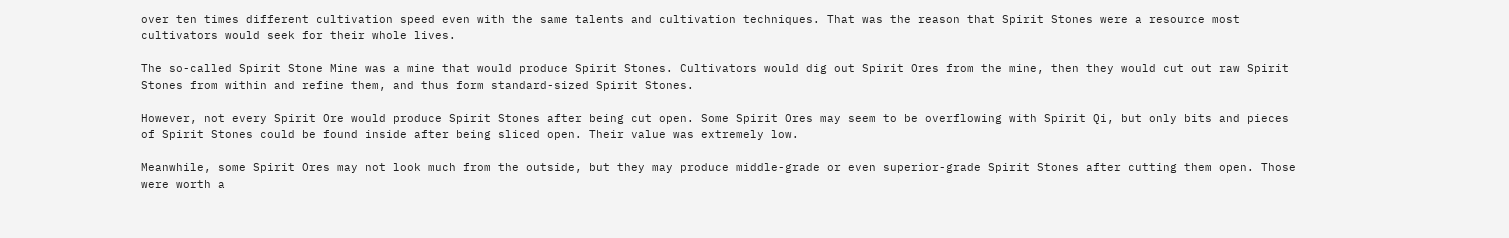over ten times different cultivation speed even with the same talents and cultivation techniques. That was the reason that Spirit Stones were a resource most cultivators would seek for their whole lives.

The so-called Spirit Stone Mine was a mine that would produce Spirit Stones. Cultivators would dig out Spirit Ores from the mine, then they would cut out raw Spirit Stones from within and refine them, and thus form standard-sized Spirit Stones.

However, not every Spirit Ore would produce Spirit Stones after being cut open. Some Spirit Ores may seem to be overflowing with Spirit Qi, but only bits and pieces of Spirit Stones could be found inside after being sliced open. Their value was extremely low.

Meanwhile, some Spirit Ores may not look much from the outside, but they may produce middle-grade or even superior-grade Spirit Stones after cutting them open. Those were worth a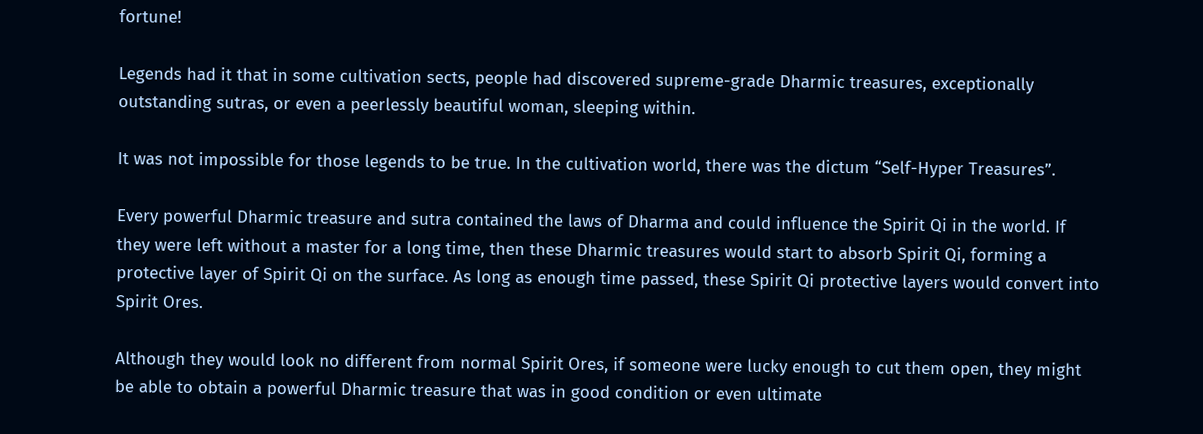fortune!

Legends had it that in some cultivation sects, people had discovered supreme-grade Dharmic treasures, exceptionally outstanding sutras, or even a peerlessly beautiful woman, sleeping within.

It was not impossible for those legends to be true. In the cultivation world, there was the dictum “Self-Hyper Treasures”.

Every powerful Dharmic treasure and sutra contained the laws of Dharma and could influence the Spirit Qi in the world. If they were left without a master for a long time, then these Dharmic treasures would start to absorb Spirit Qi, forming a protective layer of Spirit Qi on the surface. As long as enough time passed, these Spirit Qi protective layers would convert into Spirit Ores.

Although they would look no different from normal Spirit Ores, if someone were lucky enough to cut them open, they might be able to obtain a powerful Dharmic treasure that was in good condition or even ultimate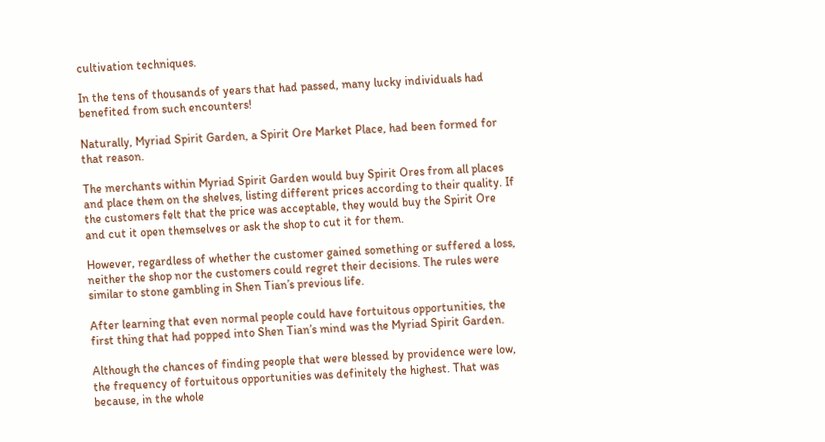cultivation techniques.

In the tens of thousands of years that had passed, many lucky individuals had benefited from such encounters!

Naturally, Myriad Spirit Garden, a Spirit Ore Market Place, had been formed for that reason.

The merchants within Myriad Spirit Garden would buy Spirit Ores from all places and place them on the shelves, listing different prices according to their quality. If the customers felt that the price was acceptable, they would buy the Spirit Ore and cut it open themselves or ask the shop to cut it for them.

However, regardless of whether the customer gained something or suffered a loss, neither the shop nor the customers could regret their decisions. The rules were similar to stone gambling in Shen Tian’s previous life.

After learning that even normal people could have fortuitous opportunities, the first thing that had popped into Shen Tian’s mind was the Myriad Spirit Garden.

Although the chances of finding people that were blessed by providence were low, the frequency of fortuitous opportunities was definitely the highest. That was because, in the whole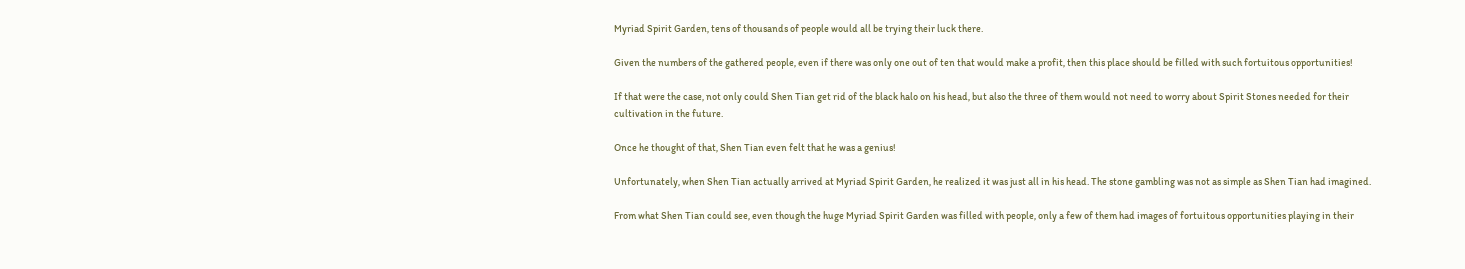Myriad Spirit Garden, tens of thousands of people would all be trying their luck there.

Given the numbers of the gathered people, even if there was only one out of ten that would make a profit, then this place should be filled with such fortuitous opportunities!

If that were the case, not only could Shen Tian get rid of the black halo on his head, but also the three of them would not need to worry about Spirit Stones needed for their cultivation in the future.

Once he thought of that, Shen Tian even felt that he was a genius!

Unfortunately, when Shen Tian actually arrived at Myriad Spirit Garden, he realized it was just all in his head. The stone gambling was not as simple as Shen Tian had imagined.

From what Shen Tian could see, even though the huge Myriad Spirit Garden was filled with people, only a few of them had images of fortuitous opportunities playing in their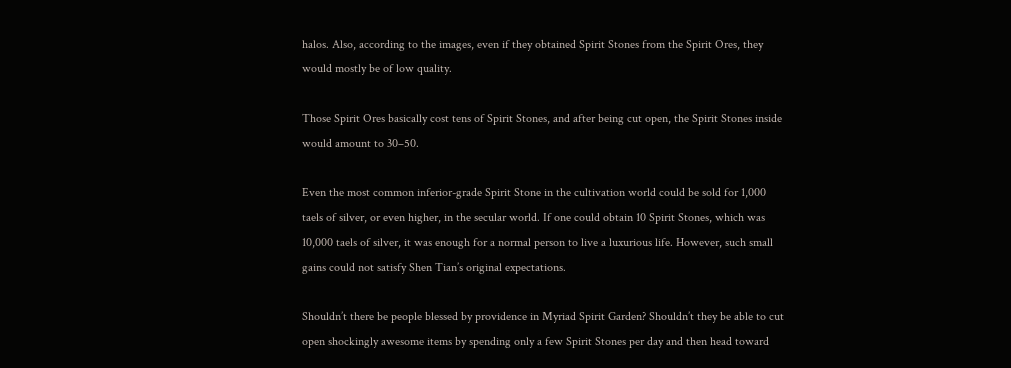halos. Also, according to the images, even if they obtained Spirit Stones from the Spirit Ores, they would mostly be of low quality.

Those Spirit Ores basically cost tens of Spirit Stones, and after being cut open, the Spirit Stones inside would amount to 30–50.

Even the most common inferior-grade Spirit Stone in the cultivation world could be sold for 1,000 taels of silver, or even higher, in the secular world. If one could obtain 10 Spirit Stones, which was 10,000 taels of silver, it was enough for a normal person to live a luxurious life. However, such small gains could not satisfy Shen Tian’s original expectations.

Shouldn’t there be people blessed by providence in Myriad Spirit Garden? Shouldn’t they be able to cut open shockingly awesome items by spending only a few Spirit Stones per day and then head toward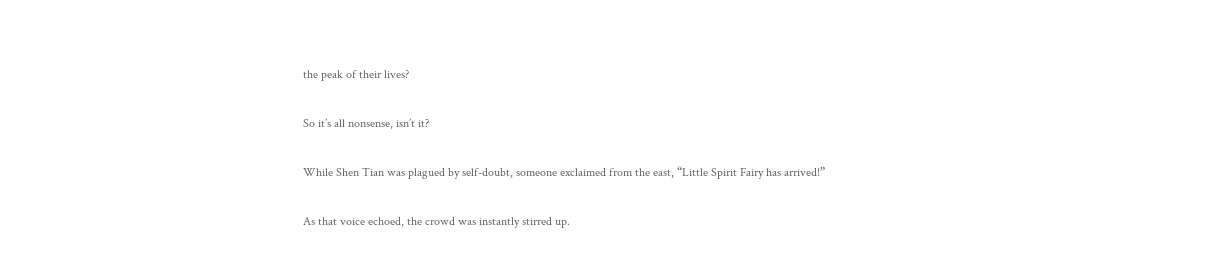the peak of their lives?

So it’s all nonsense, isn’t it?

While Shen Tian was plagued by self-doubt, someone exclaimed from the east, “Little Spirit Fairy has arrived!”

As that voice echoed, the crowd was instantly stirred up.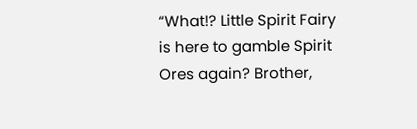“What!? Little Spirit Fairy is here to gamble Spirit Ores again? Brother,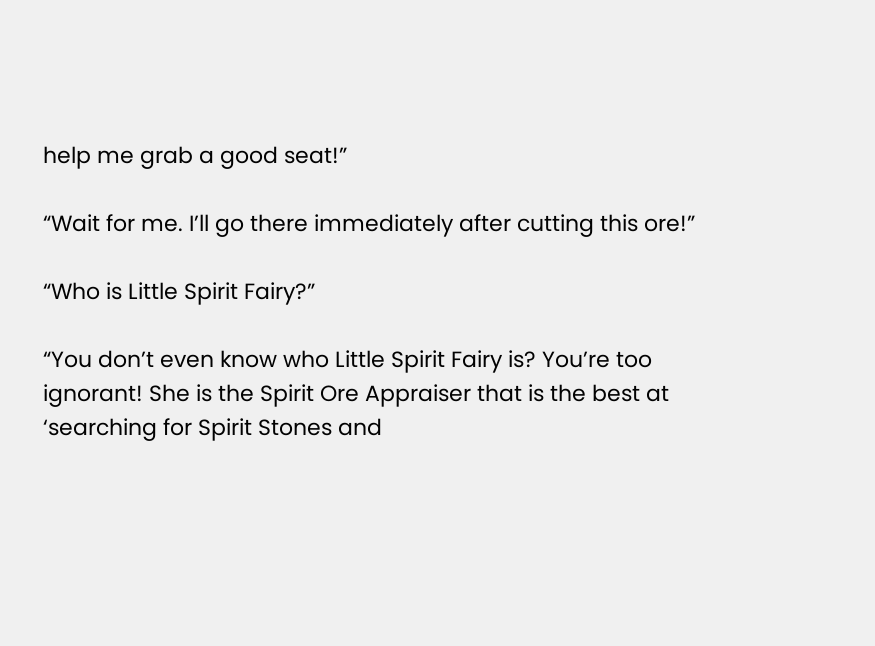help me grab a good seat!”

“Wait for me. I’ll go there immediately after cutting this ore!”

“Who is Little Spirit Fairy?”

“You don’t even know who Little Spirit Fairy is? You’re too ignorant! She is the Spirit Ore Appraiser that is the best at ‘searching for Spirit Stones and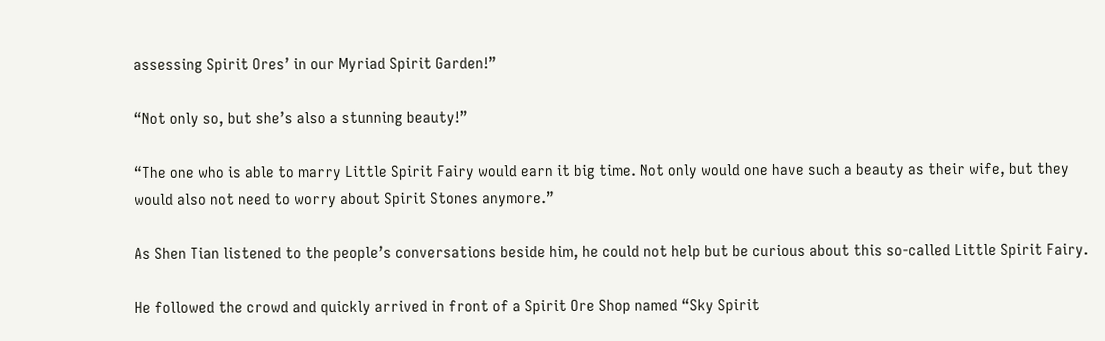assessing Spirit Ores’ in our Myriad Spirit Garden!”

“Not only so, but she’s also a stunning beauty!”

“The one who is able to marry Little Spirit Fairy would earn it big time. Not only would one have such a beauty as their wife, but they would also not need to worry about Spirit Stones anymore.”

As Shen Tian listened to the people’s conversations beside him, he could not help but be curious about this so-called Little Spirit Fairy.

He followed the crowd and quickly arrived in front of a Spirit Ore Shop named “Sky Spirit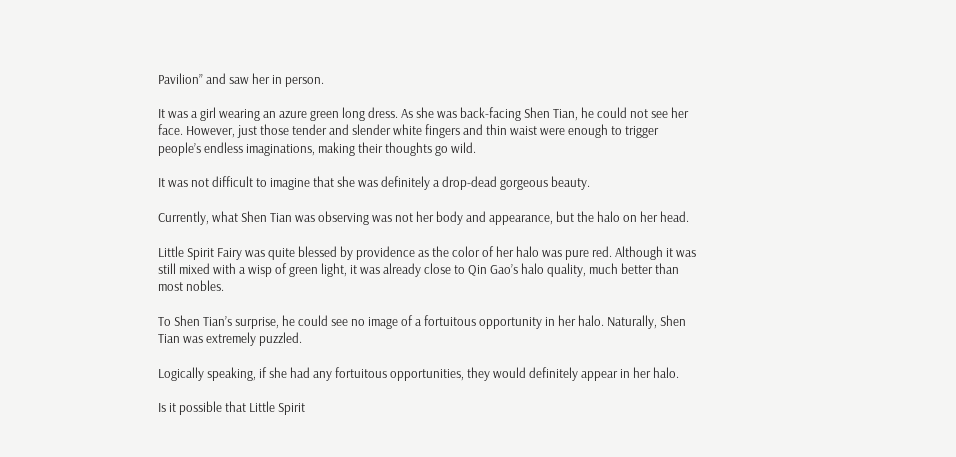Pavilion” and saw her in person.

It was a girl wearing an azure green long dress. As she was back-facing Shen Tian, he could not see her face. However, just those tender and slender white fingers and thin waist were enough to trigger people’s endless imaginations, making their thoughts go wild.

It was not difficult to imagine that she was definitely a drop-dead gorgeous beauty.

Currently, what Shen Tian was observing was not her body and appearance, but the halo on her head.

Little Spirit Fairy was quite blessed by providence as the color of her halo was pure red. Although it was still mixed with a wisp of green light, it was already close to Qin Gao’s halo quality, much better than most nobles.

To Shen Tian’s surprise, he could see no image of a fortuitous opportunity in her halo. Naturally, Shen Tian was extremely puzzled.

Logically speaking, if she had any fortuitous opportunities, they would definitely appear in her halo.

Is it possible that Little Spirit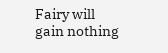Fairy will gain nothing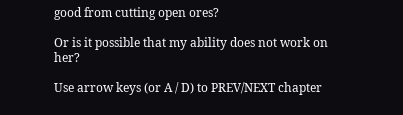good from cutting open ores?

Or is it possible that my ability does not work on her?

Use arrow keys (or A / D) to PREV/NEXT chapter